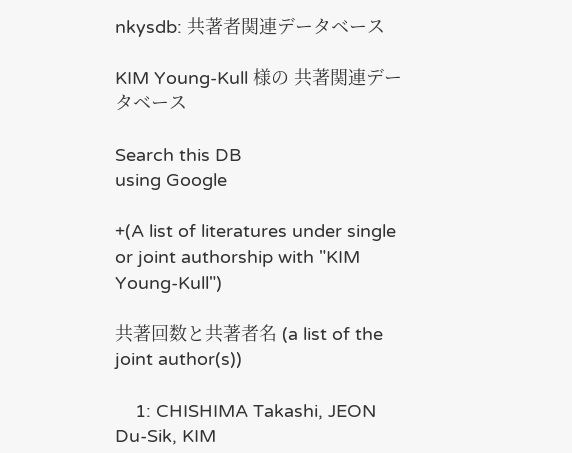nkysdb: 共著者関連データベース

KIM Young-Kull 様の 共著関連データベース

Search this DB
using Google

+(A list of literatures under single or joint authorship with "KIM Young-Kull")

共著回数と共著者名 (a list of the joint author(s))

    1: CHISHIMA Takashi, JEON Du-Sik, KIM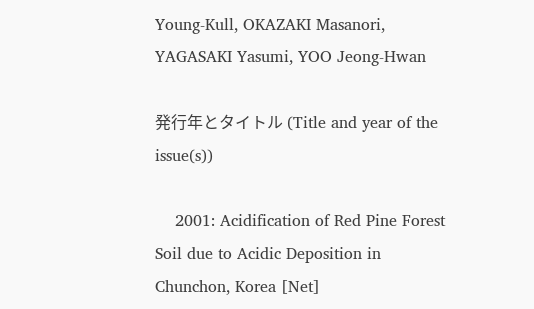Young-Kull, OKAZAKI Masanori, YAGASAKI Yasumi, YOO Jeong-Hwan

発行年とタイトル (Title and year of the issue(s))

    2001: Acidification of Red Pine Forest Soil due to Acidic Deposition in Chunchon, Korea [Net]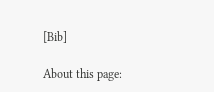[Bib]

About this page: